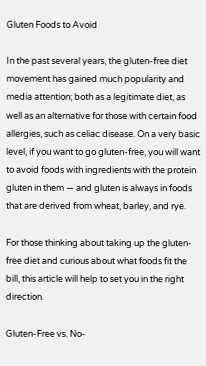Gluten Foods to Avoid

In the past several years, the gluten-free diet movement has gained much popularity and media attention; both as a legitimate diet, as well as an alternative for those with certain food allergies, such as celiac disease. On a very basic level, if you want to go gluten-free, you will want to avoid foods with ingredients with the protein gluten in them — and gluten is always in foods that are derived from wheat, barley, and rye.

For those thinking about taking up the gluten-free diet and curious about what foods fit the bill, this article will help to set you in the right direction.

Gluten-Free vs. No-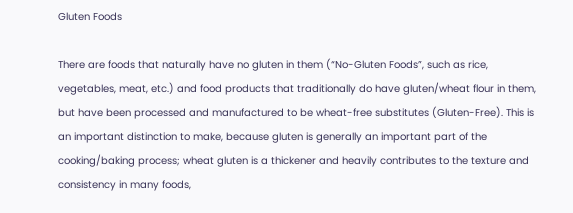Gluten Foods

There are foods that naturally have no gluten in them (“No-Gluten Foods”, such as rice, vegetables, meat, etc.) and food products that traditionally do have gluten/wheat flour in them, but have been processed and manufactured to be wheat-free substitutes (Gluten-Free). This is an important distinction to make, because gluten is generally an important part of the cooking/baking process; wheat gluten is a thickener and heavily contributes to the texture and consistency in many foods,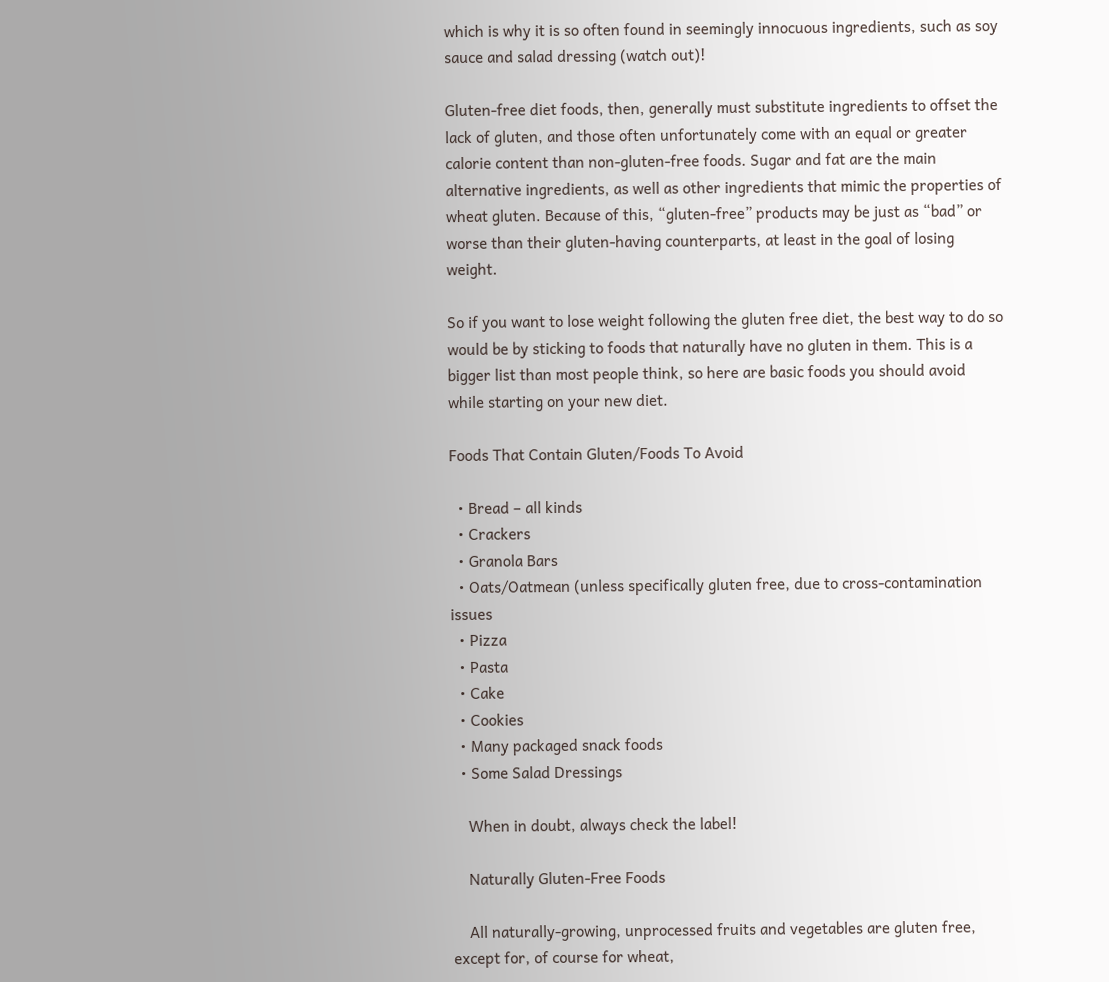which is why it is so often found in seemingly innocuous ingredients, such as soy sauce and salad dressing (watch out)!

Gluten-free diet foods, then, generally must substitute ingredients to offset the lack of gluten, and those often unfortunately come with an equal or greater calorie content than non-gluten-free foods. Sugar and fat are the main alternative ingredients, as well as other ingredients that mimic the properties of wheat gluten. Because of this, “gluten-free” products may be just as “bad” or worse than their gluten-having counterparts, at least in the goal of losing weight.

So if you want to lose weight following the gluten free diet, the best way to do so would be by sticking to foods that naturally have no gluten in them. This is a bigger list than most people think, so here are basic foods you should avoid while starting on your new diet.

Foods That Contain Gluten/Foods To Avoid

  • Bread – all kinds
  • Crackers
  • Granola Bars
  • Oats/Oatmean (unless specifically gluten free, due to cross-contamination issues
  • Pizza
  • Pasta
  • Cake
  • Cookies
  • Many packaged snack foods
  • Some Salad Dressings

    When in doubt, always check the label!

    Naturally Gluten-Free Foods

    All naturally-growing, unprocessed fruits and vegetables are gluten free, except for, of course for wheat,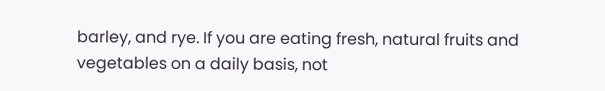barley, and rye. If you are eating fresh, natural fruits and vegetables on a daily basis, not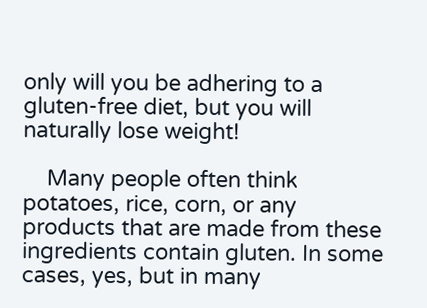only will you be adhering to a gluten-free diet, but you will naturally lose weight!

    Many people often think potatoes, rice, corn, or any products that are made from these ingredients contain gluten. In some cases, yes, but in many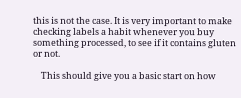this is not the case. It is very important to make checking labels a habit whenever you buy something processed, to see if it contains gluten or not.

    This should give you a basic start on how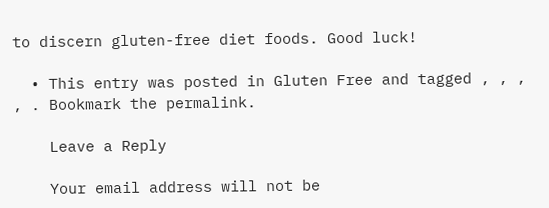to discern gluten-free diet foods. Good luck!

  • This entry was posted in Gluten Free and tagged , , , , . Bookmark the permalink.

    Leave a Reply

    Your email address will not be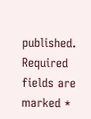published. Required fields are marked *